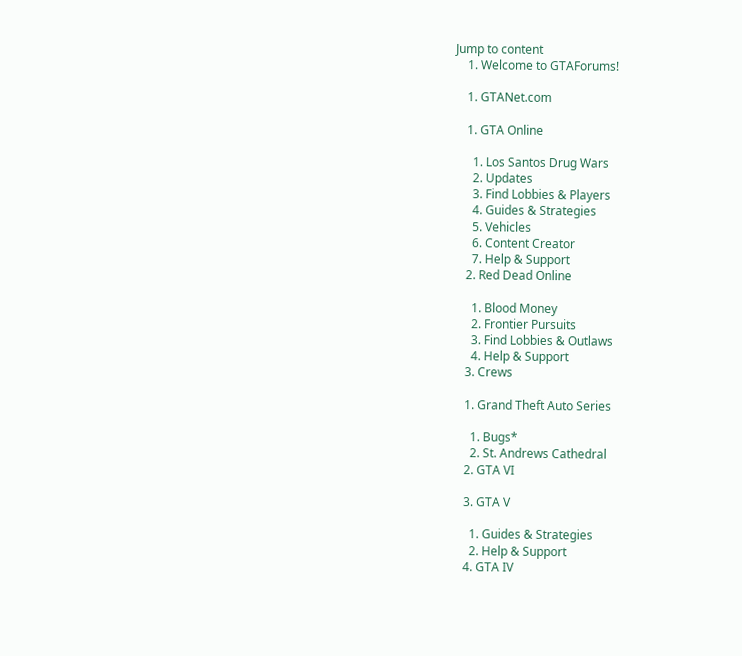Jump to content
    1. Welcome to GTAForums!

    1. GTANet.com

    1. GTA Online

      1. Los Santos Drug Wars
      2. Updates
      3. Find Lobbies & Players
      4. Guides & Strategies
      5. Vehicles
      6. Content Creator
      7. Help & Support
    2. Red Dead Online

      1. Blood Money
      2. Frontier Pursuits
      3. Find Lobbies & Outlaws
      4. Help & Support
    3. Crews

    1. Grand Theft Auto Series

      1. Bugs*
      2. St. Andrews Cathedral
    2. GTA VI

    3. GTA V

      1. Guides & Strategies
      2. Help & Support
    4. GTA IV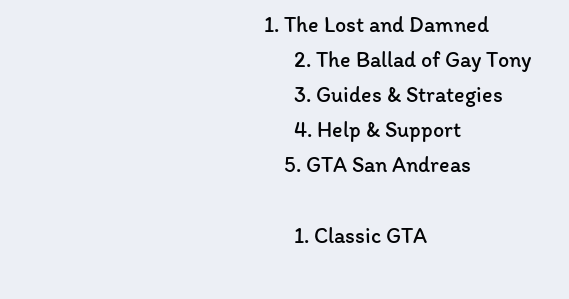1. The Lost and Damned
      2. The Ballad of Gay Tony
      3. Guides & Strategies
      4. Help & Support
    5. GTA San Andreas

      1. Classic GTA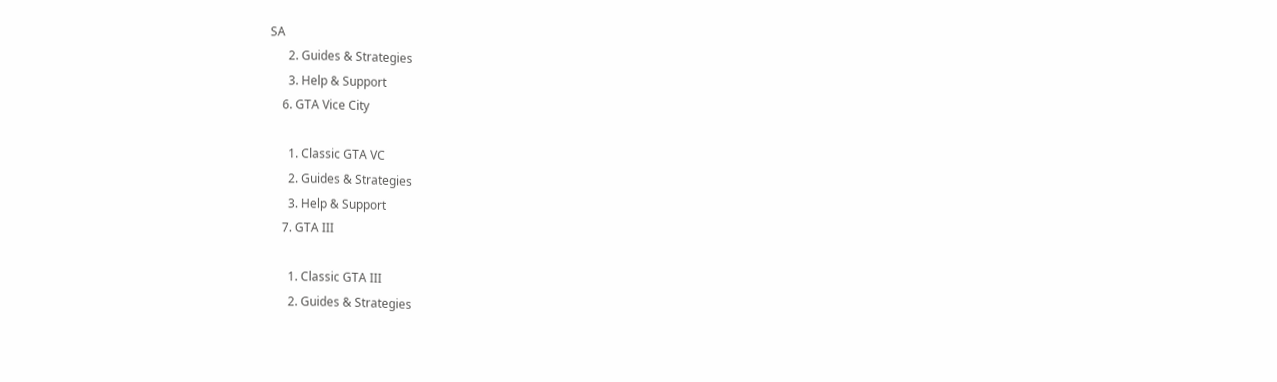SA
      2. Guides & Strategies
      3. Help & Support
    6. GTA Vice City

      1. Classic GTA VC
      2. Guides & Strategies
      3. Help & Support
    7. GTA III

      1. Classic GTA III
      2. Guides & Strategies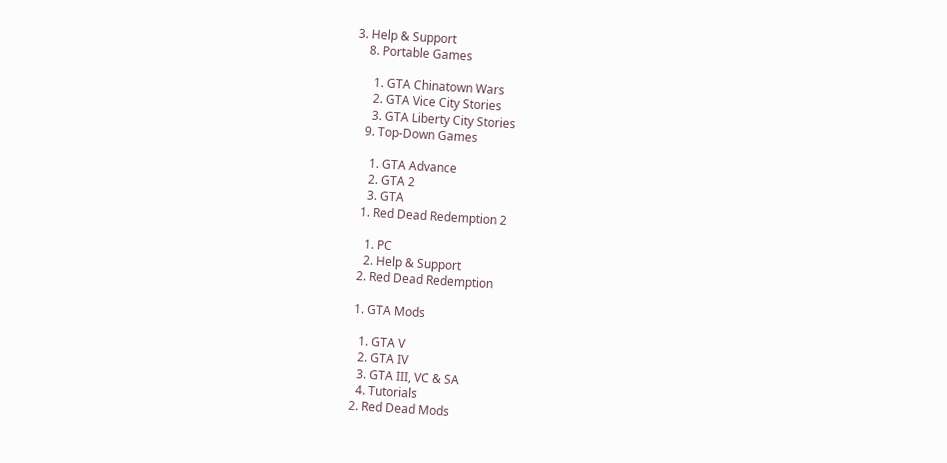3. Help & Support
    8. Portable Games

      1. GTA Chinatown Wars
      2. GTA Vice City Stories
      3. GTA Liberty City Stories
    9. Top-Down Games

      1. GTA Advance
      2. GTA 2
      3. GTA
    1. Red Dead Redemption 2

      1. PC
      2. Help & Support
    2. Red Dead Redemption

    1. GTA Mods

      1. GTA V
      2. GTA IV
      3. GTA III, VC & SA
      4. Tutorials
    2. Red Dead Mods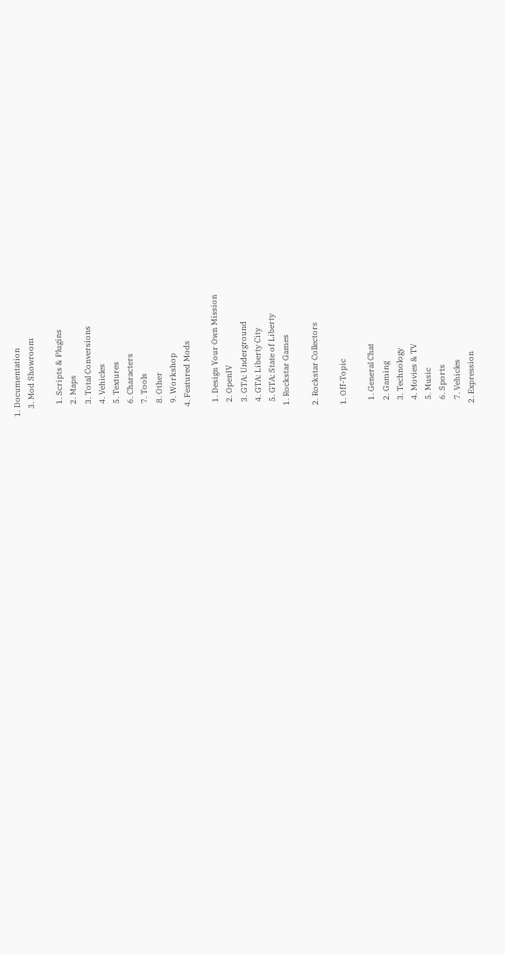1. Documentation
    3. Mod Showroom

      1. Scripts & Plugins
      2. Maps
      3. Total Conversions
      4. Vehicles
      5. Textures
      6. Characters
      7. Tools
      8. Other
      9. Workshop
    4. Featured Mods

      1. Design Your Own Mission
      2. OpenIV
      3. GTA: Underground
      4. GTA: Liberty City
      5. GTA: State of Liberty
    1. Rockstar Games

    2. Rockstar Collectors

    1. Off-Topic

      1. General Chat
      2. Gaming
      3. Technology
      4. Movies & TV
      5. Music
      6. Sports
      7. Vehicles
    2. Expression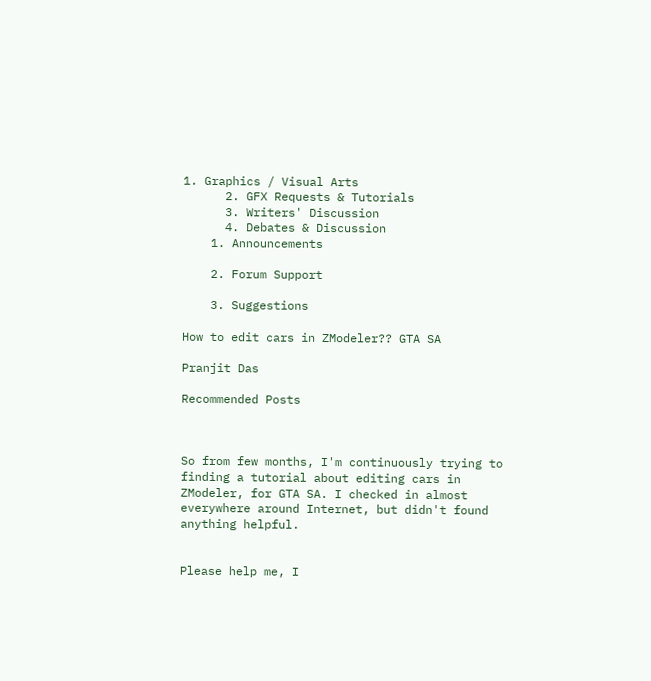1. Graphics / Visual Arts
      2. GFX Requests & Tutorials
      3. Writers' Discussion
      4. Debates & Discussion
    1. Announcements

    2. Forum Support

    3. Suggestions

How to edit cars in ZModeler?? GTA SA

Pranjit Das

Recommended Posts



So from few months, I'm continuously trying to finding a tutorial about editing cars in ZModeler, for GTA SA. I checked in almost everywhere around Internet, but didn't found anything helpful.


Please help me, I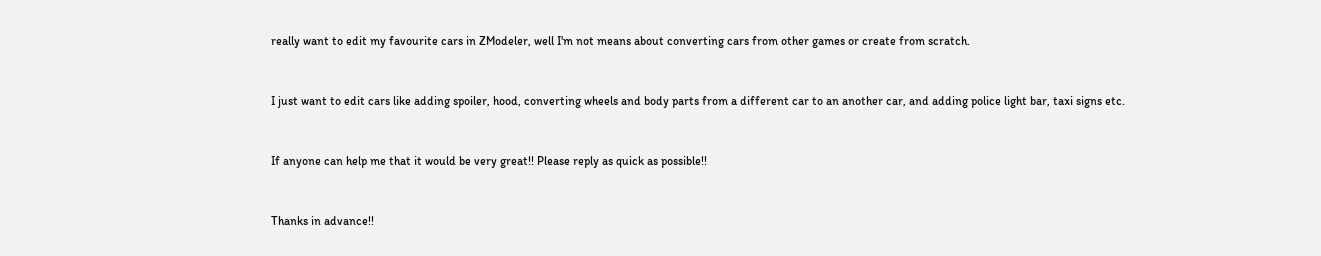really want to edit my favourite cars in ZModeler, well I'm not means about converting cars from other games or create from scratch.


I just want to edit cars like adding spoiler, hood, converting wheels and body parts from a different car to an another car, and adding police light bar, taxi signs etc.


If anyone can help me that it would be very great!! Please reply as quick as possible!!


Thanks in advance!!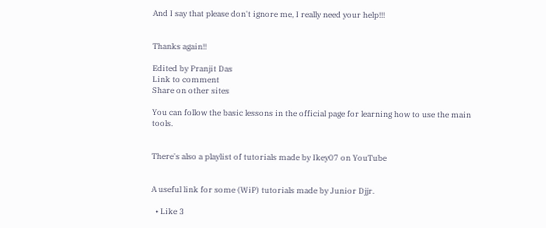And I say that please don't ignore me, I really need your help!!!


Thanks again!!

Edited by Pranjit Das
Link to comment
Share on other sites

You can follow the basic lessons in the official page for learning how to use the main tools.


There's also a playlist of tutorials made by Ikey07 on YouTube


A useful link for some (WiP) tutorials made by Junior Djjr.

  • Like 3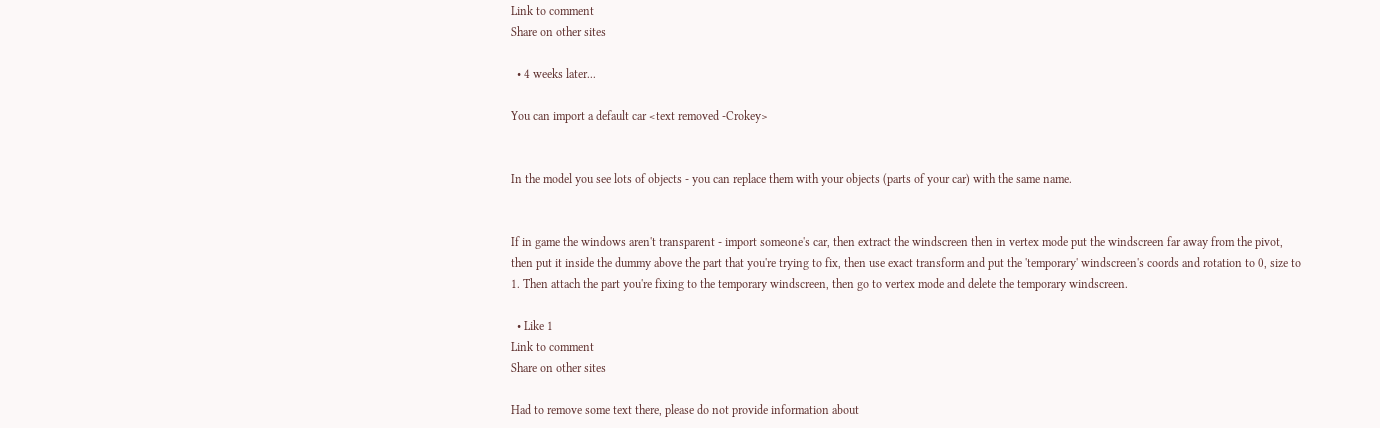Link to comment
Share on other sites

  • 4 weeks later...

You can import a default car <text removed -Crokey>


In the model you see lots of objects - you can replace them with your objects (parts of your car) with the same name.


If in game the windows aren't transparent - import someone's car, then extract the windscreen then in vertex mode put the windscreen far away from the pivot, then put it inside the dummy above the part that you're trying to fix, then use exact transform and put the 'temporary' windscreen's coords and rotation to 0, size to 1. Then attach the part you're fixing to the temporary windscreen, then go to vertex mode and delete the temporary windscreen.

  • Like 1
Link to comment
Share on other sites

Had to remove some text there, please do not provide information about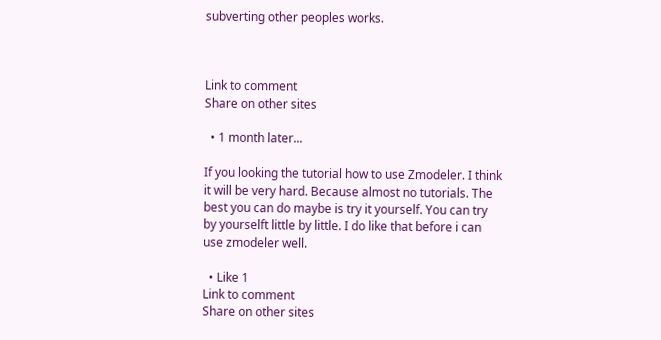subverting other peoples works.



Link to comment
Share on other sites

  • 1 month later...

If you looking the tutorial how to use Zmodeler. I think it will be very hard. Because almost no tutorials. The best you can do maybe is try it yourself. You can try by yourselft little by little. I do like that before i can use zmodeler well.

  • Like 1
Link to comment
Share on other sites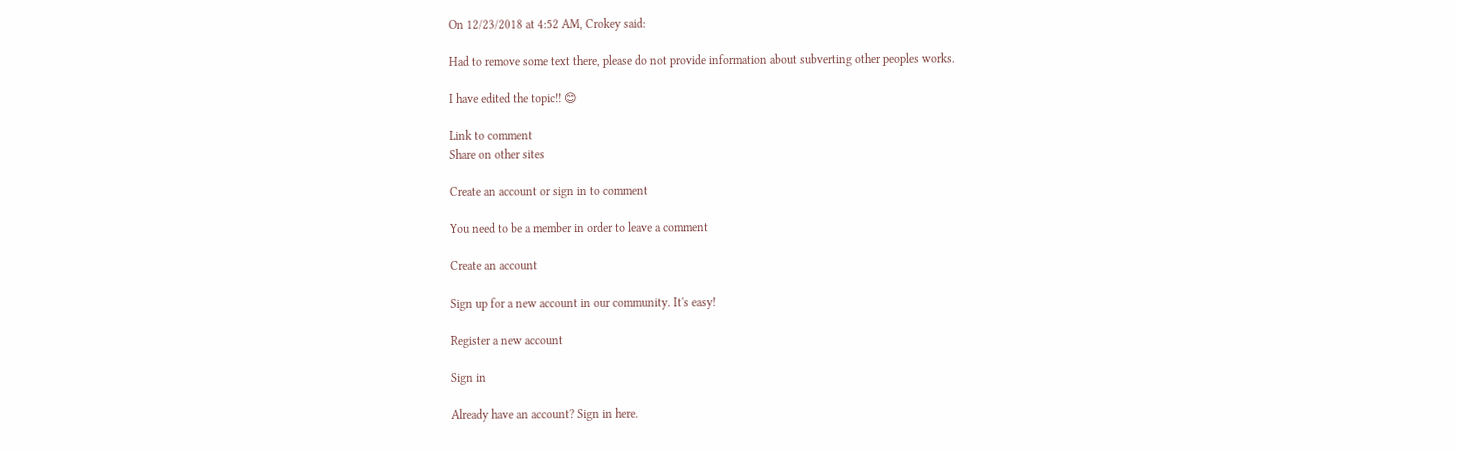On 12/23/2018 at 4:52 AM, Crokey said:

Had to remove some text there, please do not provide information about subverting other peoples works.

I have edited the topic!! 😊

Link to comment
Share on other sites

Create an account or sign in to comment

You need to be a member in order to leave a comment

Create an account

Sign up for a new account in our community. It's easy!

Register a new account

Sign in

Already have an account? Sign in here.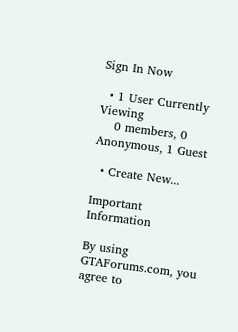Sign In Now

  • 1 User Currently Viewing
    0 members, 0 Anonymous, 1 Guest

  • Create New...

Important Information

By using GTAForums.com, you agree to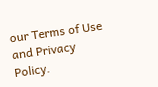our Terms of Use and Privacy Policy.